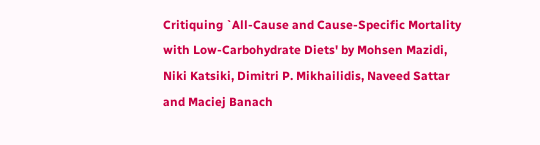Critiquing `All-Cause and Cause-Specific Mortality with Low-Carbohydrate Diets' by Mohsen Mazidi, Niki Katsiki, Dimitri P. Mikhailidis, Naveed Sattar and Maciej Banach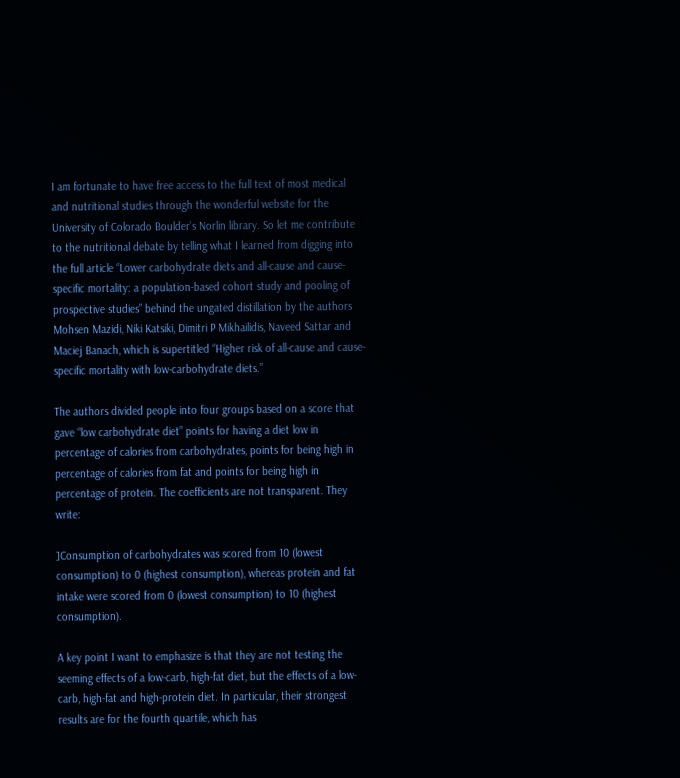I am fortunate to have free access to the full text of most medical and nutritional studies through the wonderful website for the University of Colorado Boulder’s Norlin library. So let me contribute to the nutritional debate by telling what I learned from digging into the full article “Lower carbohydrate diets and all-cause and cause-specific mortality: a population-based cohort study and pooling of prospective studies” behind the ungated distillation by the authors Mohsen Mazidi, Niki Katsiki, Dimitri P Mikhailidis, Naveed Sattar and Maciej Banach, which is supertitled “Higher risk of all-cause and cause-specific mortality with low-carbohydrate diets.”

The authors divided people into four groups based on a score that gave “low carbohydrate diet” points for having a diet low in percentage of calories from carbohydrates, points for being high in percentage of calories from fat and points for being high in percentage of protein. The coefficients are not transparent. They write:

]Consumption of carbohydrates was scored from 10 (lowest consumption) to 0 (highest consumption), whereas protein and fat intake were scored from 0 (lowest consumption) to 10 (highest consumption).

A key point I want to emphasize is that they are not testing the seeming effects of a low-carb, high-fat diet, but the effects of a low-carb, high-fat and high-protein diet. In particular, their strongest results are for the fourth quartile, which has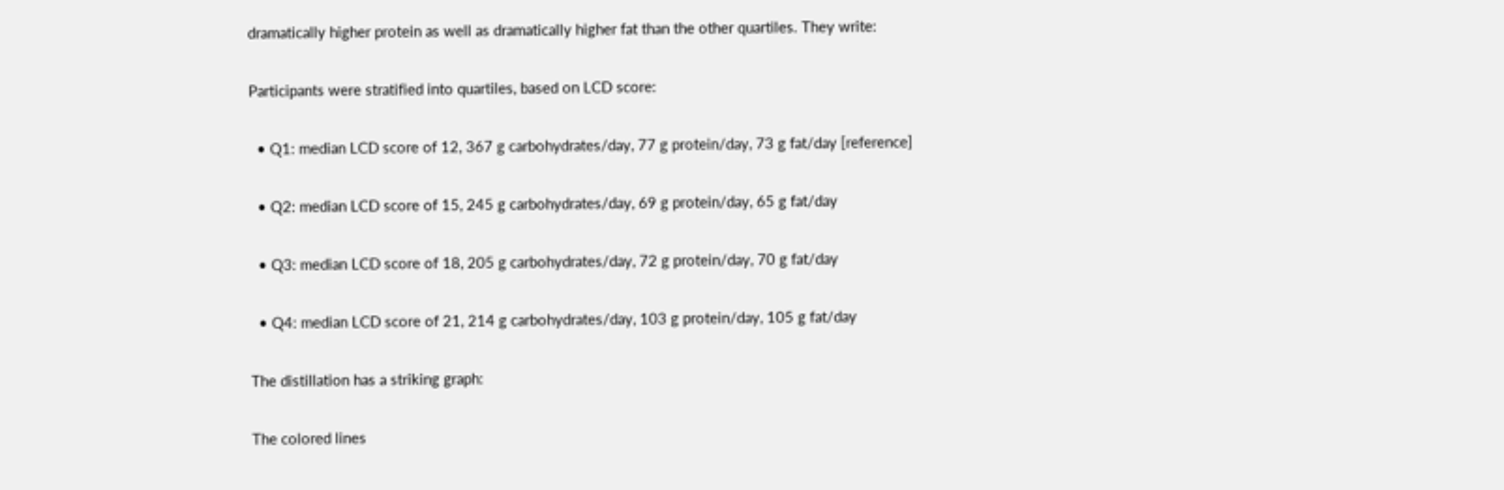dramatically higher protein as well as dramatically higher fat than the other quartiles. They write:

Participants were stratified into quartiles, based on LCD score:

  • Q1: median LCD score of 12, 367 g carbohydrates/day, 77 g protein/day, 73 g fat/day [reference]

  • Q2: median LCD score of 15, 245 g carbohydrates/day, 69 g protein/day, 65 g fat/day

  • Q3: median LCD score of 18, 205 g carbohydrates/day, 72 g protein/day, 70 g fat/day

  • Q4: median LCD score of 21, 214 g carbohydrates/day, 103 g protein/day, 105 g fat/day

The distillation has a striking graph:

The colored lines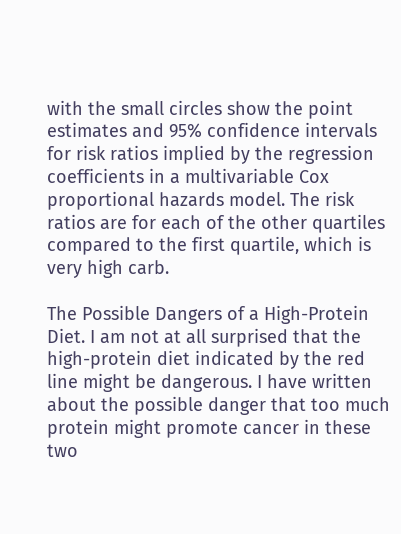with the small circles show the point estimates and 95% confidence intervals for risk ratios implied by the regression coefficients in a multivariable Cox proportional hazards model. The risk ratios are for each of the other quartiles compared to the first quartile, which is very high carb.

The Possible Dangers of a High-Protein Diet. I am not at all surprised that the high-protein diet indicated by the red line might be dangerous. I have written about the possible danger that too much protein might promote cancer in these two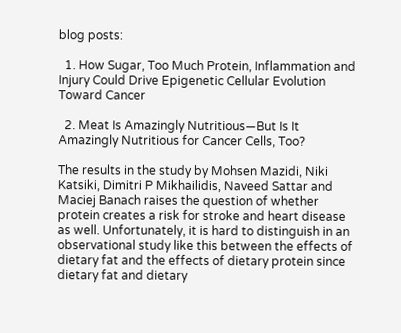blog posts:

  1. How Sugar, Too Much Protein, Inflammation and Injury Could Drive Epigenetic Cellular Evolution Toward Cancer

  2. Meat Is Amazingly Nutritious—But Is It Amazingly Nutritious for Cancer Cells, Too?

The results in the study by Mohsen Mazidi, Niki Katsiki, Dimitri P Mikhailidis, Naveed Sattar and Maciej Banach raises the question of whether protein creates a risk for stroke and heart disease as well. Unfortunately, it is hard to distinguish in an observational study like this between the effects of dietary fat and the effects of dietary protein since dietary fat and dietary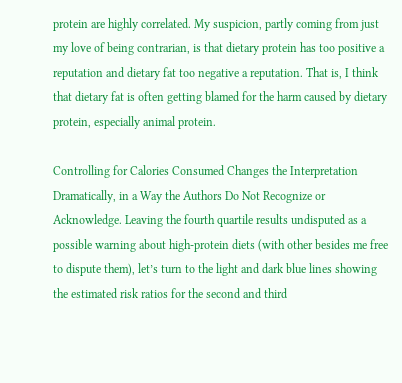protein are highly correlated. My suspicion, partly coming from just my love of being contrarian, is that dietary protein has too positive a reputation and dietary fat too negative a reputation. That is, I think that dietary fat is often getting blamed for the harm caused by dietary protein, especially animal protein.

Controlling for Calories Consumed Changes the Interpretation Dramatically, in a Way the Authors Do Not Recognize or Acknowledge. Leaving the fourth quartile results undisputed as a possible warning about high-protein diets (with other besides me free to dispute them), let’s turn to the light and dark blue lines showing the estimated risk ratios for the second and third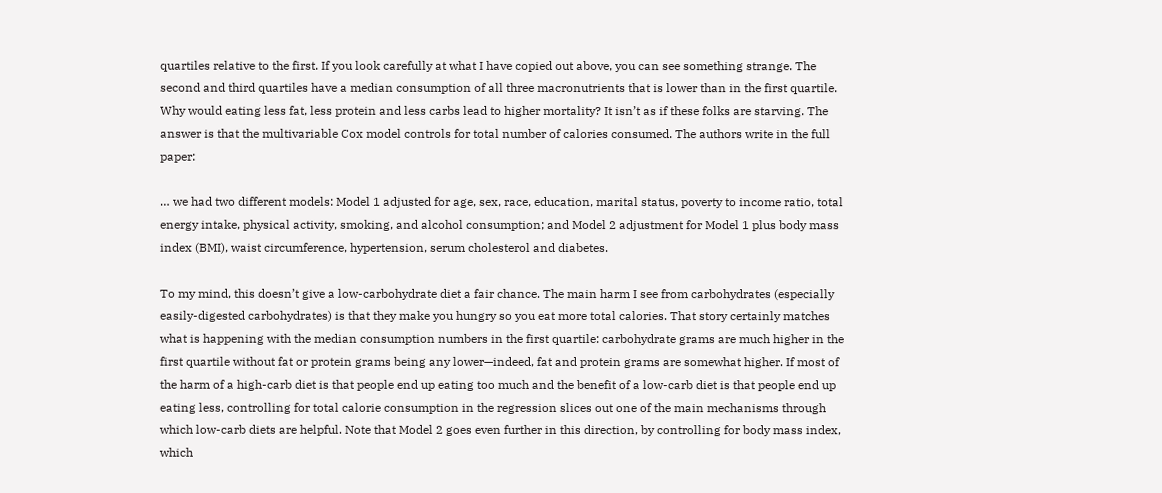quartiles relative to the first. If you look carefully at what I have copied out above, you can see something strange. The second and third quartiles have a median consumption of all three macronutrients that is lower than in the first quartile. Why would eating less fat, less protein and less carbs lead to higher mortality? It isn’t as if these folks are starving. The answer is that the multivariable Cox model controls for total number of calories consumed. The authors write in the full paper:

… we had two different models: Model 1 adjusted for age, sex, race, education, marital status, poverty to income ratio, total energy intake, physical activity, smoking, and alcohol consumption; and Model 2 adjustment for Model 1 plus body mass index (BMI), waist circumference, hypertension, serum cholesterol and diabetes.

To my mind, this doesn’t give a low-carbohydrate diet a fair chance. The main harm I see from carbohydrates (especially easily-digested carbohydrates) is that they make you hungry so you eat more total calories. That story certainly matches what is happening with the median consumption numbers in the first quartile: carbohydrate grams are much higher in the first quartile without fat or protein grams being any lower—indeed, fat and protein grams are somewhat higher. If most of the harm of a high-carb diet is that people end up eating too much and the benefit of a low-carb diet is that people end up eating less, controlling for total calorie consumption in the regression slices out one of the main mechanisms through which low-carb diets are helpful. Note that Model 2 goes even further in this direction, by controlling for body mass index, which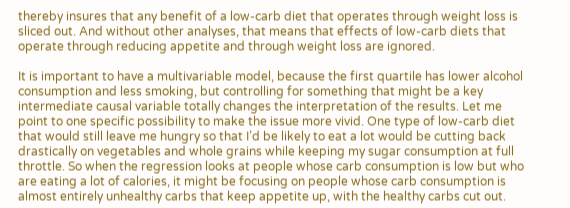thereby insures that any benefit of a low-carb diet that operates through weight loss is sliced out. And without other analyses, that means that effects of low-carb diets that operate through reducing appetite and through weight loss are ignored.

It is important to have a multivariable model, because the first quartile has lower alcohol consumption and less smoking, but controlling for something that might be a key intermediate causal variable totally changes the interpretation of the results. Let me point to one specific possibility to make the issue more vivid. One type of low-carb diet that would still leave me hungry so that I’d be likely to eat a lot would be cutting back drastically on vegetables and whole grains while keeping my sugar consumption at full throttle. So when the regression looks at people whose carb consumption is low but who are eating a lot of calories, it might be focusing on people whose carb consumption is almost entirely unhealthy carbs that keep appetite up, with the healthy carbs cut out.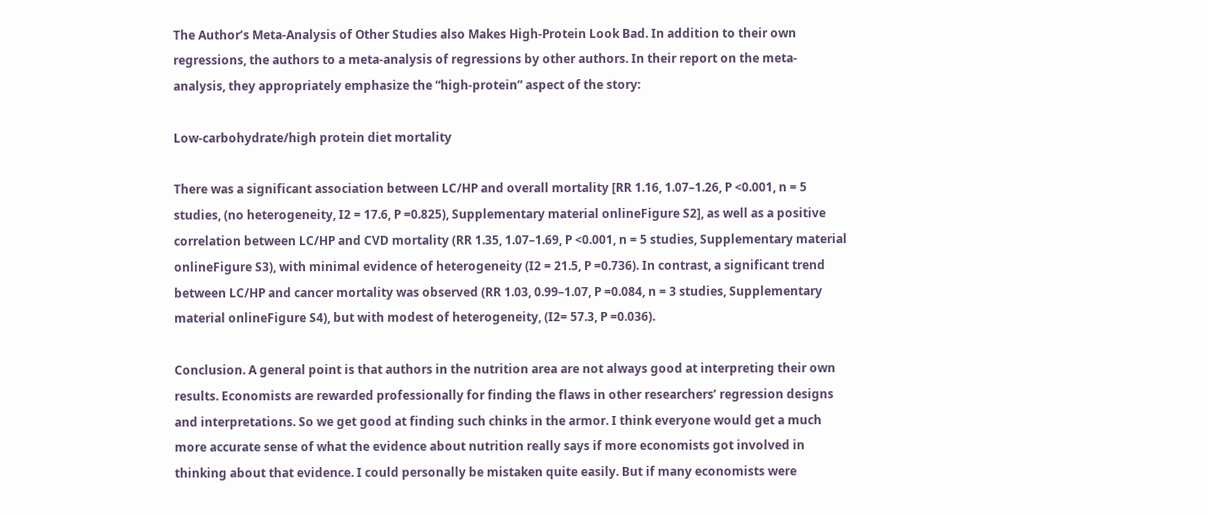The Author’s Meta-Analysis of Other Studies also Makes High-Protein Look Bad. In addition to their own regressions, the authors to a meta-analysis of regressions by other authors. In their report on the meta-analysis, they appropriately emphasize the “high-protein” aspect of the story:

Low-carbohydrate/high protein diet mortality

There was a significant association between LC/HP and overall mortality [RR 1.16, 1.07–1.26, P <0.001, n = 5 studies, (no heterogeneity, I2 = 17.6, P =0.825), Supplementary material onlineFigure S2], as well as a positive correlation between LC/HP and CVD mortality (RR 1.35, 1.07–1.69, P <0.001, n = 5 studies, Supplementary material onlineFigure S3), with minimal evidence of heterogeneity (I2 = 21.5, P =0.736). In contrast, a significant trend between LC/HP and cancer mortality was observed (RR 1.03, 0.99–1.07, P =0.084, n = 3 studies, Supplementary material onlineFigure S4), but with modest of heterogeneity, (I2= 57.3, P =0.036).

Conclusion. A general point is that authors in the nutrition area are not always good at interpreting their own results. Economists are rewarded professionally for finding the flaws in other researchers’ regression designs and interpretations. So we get good at finding such chinks in the armor. I think everyone would get a much more accurate sense of what the evidence about nutrition really says if more economists got involved in thinking about that evidence. I could personally be mistaken quite easily. But if many economists were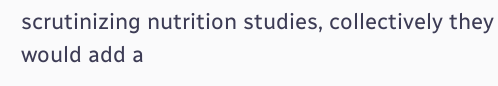scrutinizing nutrition studies, collectively they would add a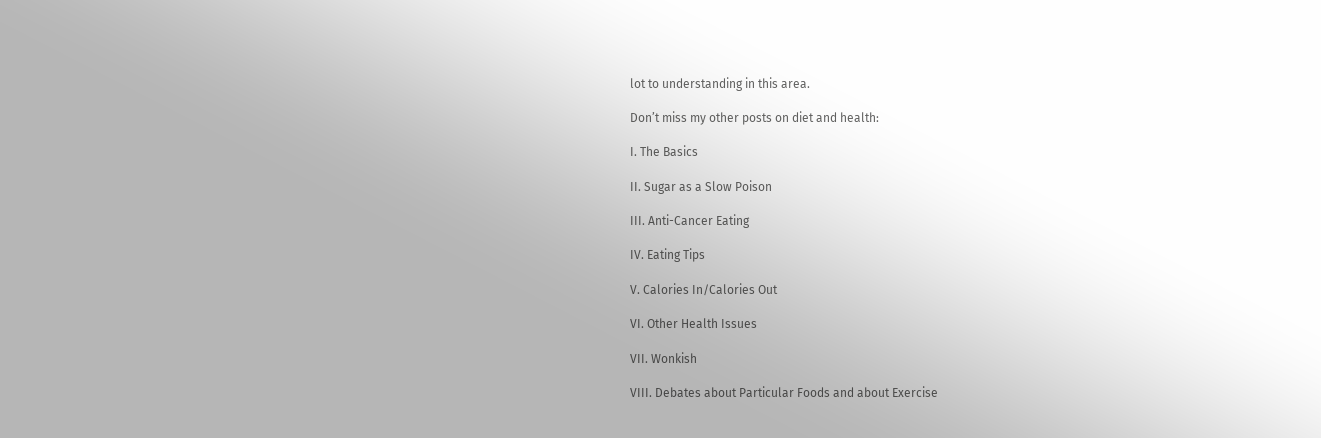lot to understanding in this area.

Don’t miss my other posts on diet and health:

I. The Basics

II. Sugar as a Slow Poison

III. Anti-Cancer Eating

IV. Eating Tips

V. Calories In/Calories Out

VI. Other Health Issues

VII. Wonkish

VIII. Debates about Particular Foods and about Exercise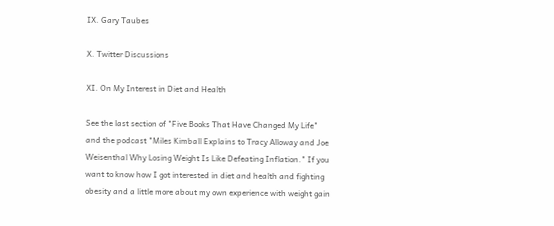IX. Gary Taubes

X. Twitter Discussions

XI. On My Interest in Diet and Health

See the last section of "Five Books That Have Changed My Life" and the podcast "Miles Kimball Explains to Tracy Alloway and Joe Weisenthal Why Losing Weight Is Like Defeating Inflation." If you want to know how I got interested in diet and health and fighting obesity and a little more about my own experience with weight gain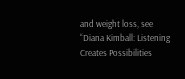and weight loss, see “Diana Kimball: Listening Creates Possibilities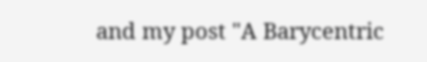and my post "A Barycentric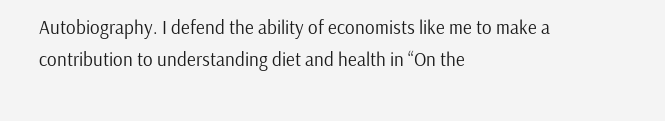Autobiography. I defend the ability of economists like me to make a contribution to understanding diet and health in “On the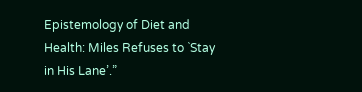Epistemology of Diet and Health: Miles Refuses to `Stay in His Lane’.”